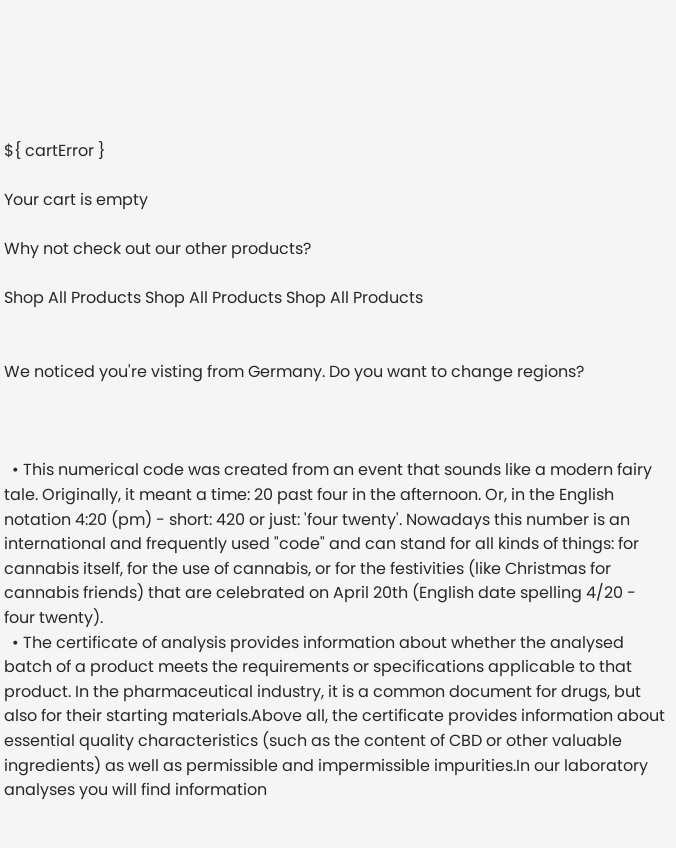${ cartError }

Your cart is empty

Why not check out our other products?

Shop All Products Shop All Products Shop All Products


We noticed you're visting from Germany. Do you want to change regions?



  • This numerical code was created from an event that sounds like a modern fairy tale. Originally, it meant a time: 20 past four in the afternoon. Or, in the English notation 4:20 (pm) - short: 420 or just: 'four twenty'. Nowadays this number is an international and frequently used "code" and can stand for all kinds of things: for cannabis itself, for the use of cannabis, or for the festivities (like Christmas for cannabis friends) that are celebrated on April 20th (English date spelling 4/20 - four twenty).
  • The certificate of analysis provides information about whether the analysed batch of a product meets the requirements or specifications applicable to that product. In the pharmaceutical industry, it is a common document for drugs, but also for their starting materials.Above all, the certificate provides information about essential quality characteristics (such as the content of CBD or other valuable ingredients) as well as permissible and impermissible impurities.In our laboratory analyses you will find information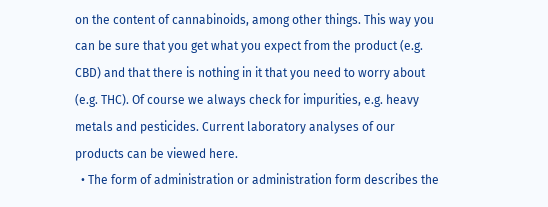on the content of cannabinoids, among other things. This way you can be sure that you get what you expect from the product (e.g. CBD) and that there is nothing in it that you need to worry about (e.g. THC). Of course we always check for impurities, e.g. heavy metals and pesticides. Current laboratory analyses of our products can be viewed here.
  • The form of administration or administration form describes the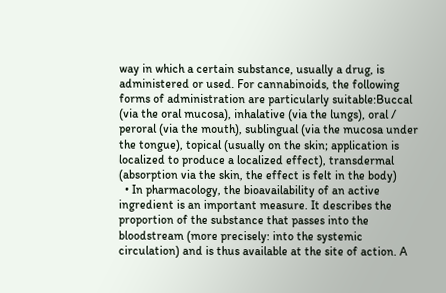way in which a certain substance, usually a drug, is administered or used. For cannabinoids, the following forms of administration are particularly suitable:Buccal (via the oral mucosa), inhalative (via the lungs), oral / peroral (via the mouth), sublingual (via the mucosa under the tongue), topical (usually on the skin; application is localized to produce a localized effect), transdermal (absorption via the skin, the effect is felt in the body)
  • In pharmacology, the bioavailability of an active ingredient is an important measure. It describes the proportion of the substance that passes into the bloodstream (more precisely: into the systemic circulation) and is thus available at the site of action. A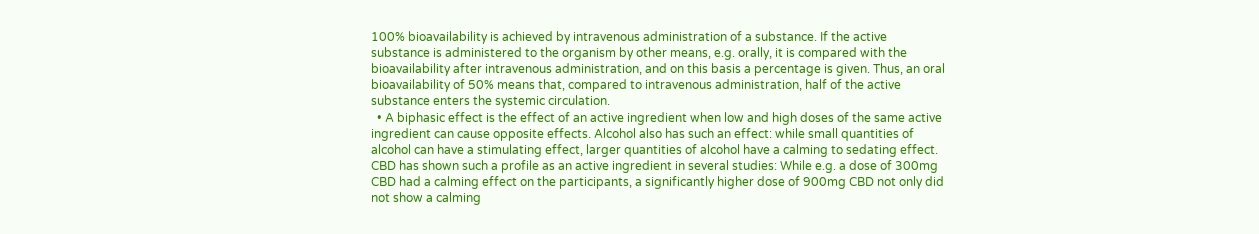100% bioavailability is achieved by intravenous administration of a substance. If the active substance is administered to the organism by other means, e.g. orally, it is compared with the bioavailability after intravenous administration, and on this basis a percentage is given. Thus, an oral bioavailability of 50% means that, compared to intravenous administration, half of the active substance enters the systemic circulation.
  • A biphasic effect is the effect of an active ingredient when low and high doses of the same active ingredient can cause opposite effects. Alcohol also has such an effect: while small quantities of alcohol can have a stimulating effect, larger quantities of alcohol have a calming to sedating effect. CBD has shown such a profile as an active ingredient in several studies: While e.g. a dose of 300mg CBD had a calming effect on the participants, a significantly higher dose of 900mg CBD not only did not show a calming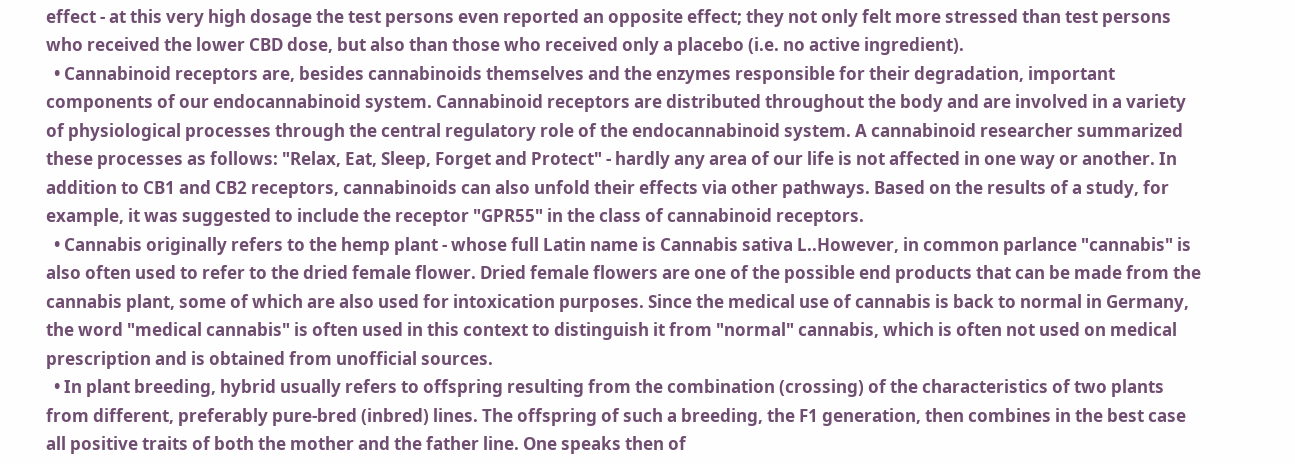effect - at this very high dosage the test persons even reported an opposite effect; they not only felt more stressed than test persons who received the lower CBD dose, but also than those who received only a placebo (i.e. no active ingredient).
  • Cannabinoid receptors are, besides cannabinoids themselves and the enzymes responsible for their degradation, important components of our endocannabinoid system. Cannabinoid receptors are distributed throughout the body and are involved in a variety of physiological processes through the central regulatory role of the endocannabinoid system. A cannabinoid researcher summarized these processes as follows: "Relax, Eat, Sleep, Forget and Protect" - hardly any area of our life is not affected in one way or another. In addition to CB1 and CB2 receptors, cannabinoids can also unfold their effects via other pathways. Based on the results of a study, for example, it was suggested to include the receptor "GPR55" in the class of cannabinoid receptors.
  • Cannabis originally refers to the hemp plant - whose full Latin name is Cannabis sativa L..However, in common parlance "cannabis" is also often used to refer to the dried female flower. Dried female flowers are one of the possible end products that can be made from the cannabis plant, some of which are also used for intoxication purposes. Since the medical use of cannabis is back to normal in Germany, the word "medical cannabis" is often used in this context to distinguish it from "normal" cannabis, which is often not used on medical prescription and is obtained from unofficial sources.
  • In plant breeding, hybrid usually refers to offspring resulting from the combination (crossing) of the characteristics of two plants from different, preferably pure-bred (inbred) lines. The offspring of such a breeding, the F1 generation, then combines in the best case all positive traits of both the mother and the father line. One speaks then of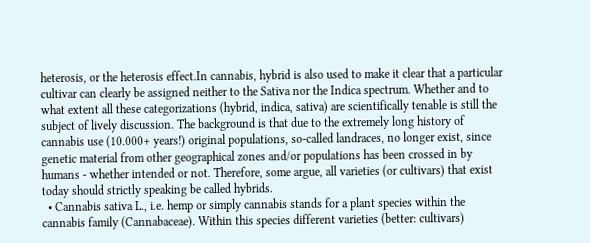heterosis, or the heterosis effect.In cannabis, hybrid is also used to make it clear that a particular cultivar can clearly be assigned neither to the Sativa nor the Indica spectrum. Whether and to what extent all these categorizations (hybrid, indica, sativa) are scientifically tenable is still the subject of lively discussion. The background is that due to the extremely long history of cannabis use (10.000+ years!) original populations, so-called landraces, no longer exist, since genetic material from other geographical zones and/or populations has been crossed in by humans - whether intended or not. Therefore, some argue, all varieties (or cultivars) that exist today should strictly speaking be called hybrids.
  • Cannabis sativa L., i.e. hemp or simply cannabis stands for a plant species within the cannabis family (Cannabaceae). Within this species different varieties (better: cultivars)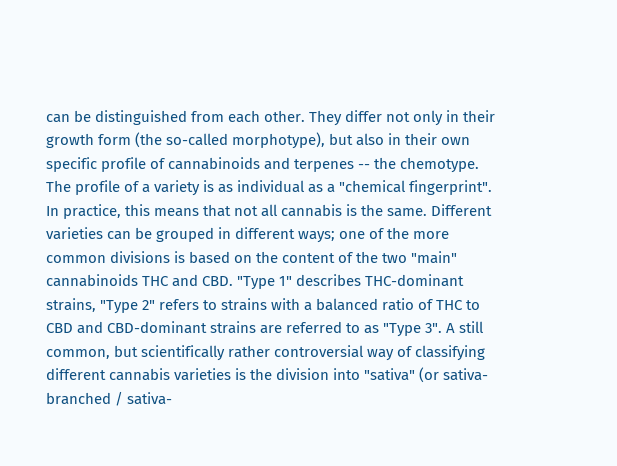can be distinguished from each other. They differ not only in their growth form (the so-called morphotype), but also in their own specific profile of cannabinoids and terpenes -- the chemotype. The profile of a variety is as individual as a "chemical fingerprint". In practice, this means that not all cannabis is the same. Different varieties can be grouped in different ways; one of the more common divisions is based on the content of the two "main" cannabinoids THC and CBD. "Type 1" describes THC-dominant strains, "Type 2" refers to strains with a balanced ratio of THC to CBD and CBD-dominant strains are referred to as "Type 3". A still common, but scientifically rather controversial way of classifying different cannabis varieties is the division into "sativa" (or sativa-branched / sativa-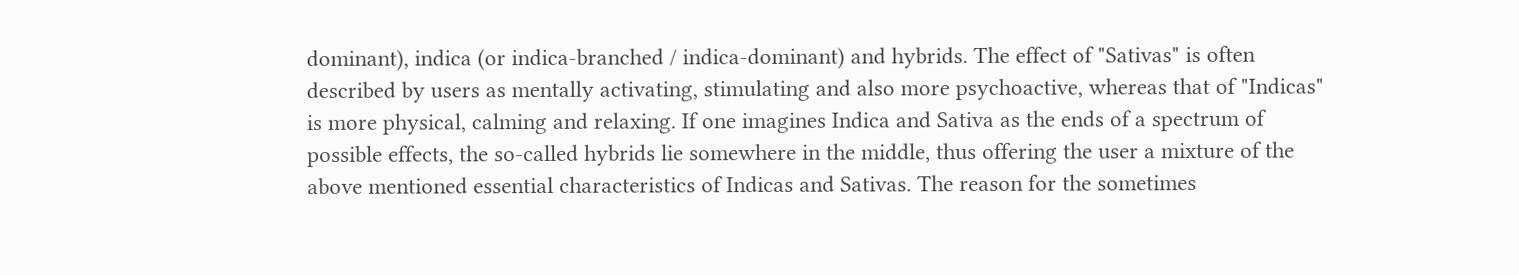dominant), indica (or indica-branched / indica-dominant) and hybrids. The effect of "Sativas" is often described by users as mentally activating, stimulating and also more psychoactive, whereas that of "Indicas" is more physical, calming and relaxing. If one imagines Indica and Sativa as the ends of a spectrum of possible effects, the so-called hybrids lie somewhere in the middle, thus offering the user a mixture of the above mentioned essential characteristics of Indicas and Sativas. The reason for the sometimes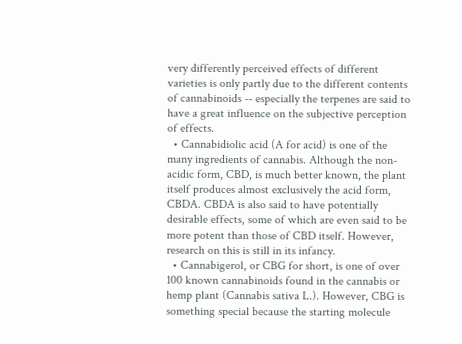very differently perceived effects of different varieties is only partly due to the different contents of cannabinoids -- especially the terpenes are said to have a great influence on the subjective perception of effects.
  • Cannabidiolic acid (A for acid) is one of the many ingredients of cannabis. Although the non-acidic form, CBD, is much better known, the plant itself produces almost exclusively the acid form, CBDA. CBDA is also said to have potentially desirable effects, some of which are even said to be more potent than those of CBD itself. However, research on this is still in its infancy.
  • Cannabigerol, or CBG for short, is one of over 100 known cannabinoids found in the cannabis or hemp plant (Cannabis sativa L.). However, CBG is something special because the starting molecule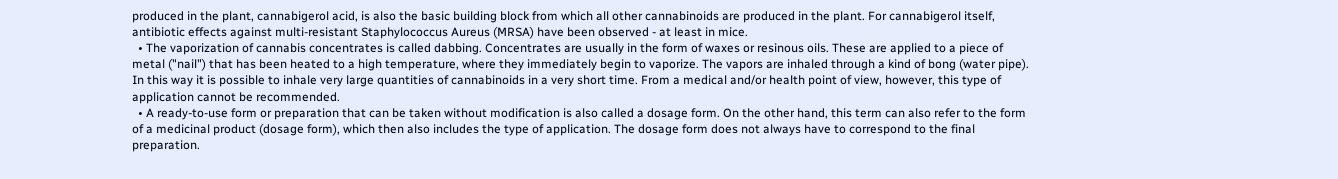produced in the plant, cannabigerol acid, is also the basic building block from which all other cannabinoids are produced in the plant. For cannabigerol itself, antibiotic effects against multi-resistant Staphylococcus Aureus (MRSA) have been observed - at least in mice.
  • The vaporization of cannabis concentrates is called dabbing. Concentrates are usually in the form of waxes or resinous oils. These are applied to a piece of metal ("nail") that has been heated to a high temperature, where they immediately begin to vaporize. The vapors are inhaled through a kind of bong (water pipe). In this way it is possible to inhale very large quantities of cannabinoids in a very short time. From a medical and/or health point of view, however, this type of application cannot be recommended.
  • A ready-to-use form or preparation that can be taken without modification is also called a dosage form. On the other hand, this term can also refer to the form of a medicinal product (dosage form), which then also includes the type of application. The dosage form does not always have to correspond to the final preparation.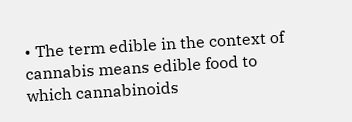• The term edible in the context of cannabis means edible food to which cannabinoids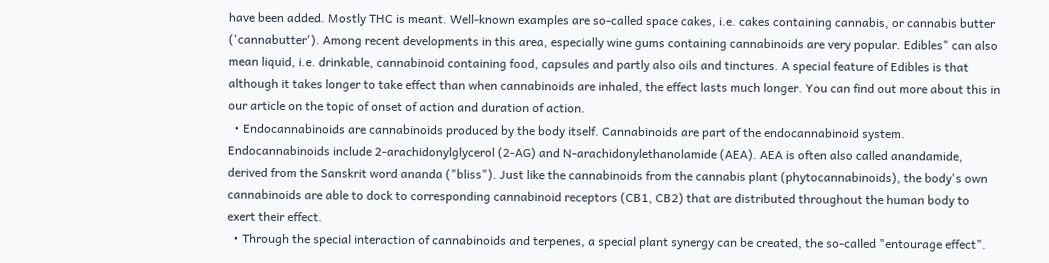have been added. Mostly THC is meant. Well-known examples are so-called space cakes, i.e. cakes containing cannabis, or cannabis butter ('cannabutter'). Among recent developments in this area, especially wine gums containing cannabinoids are very popular. Edibles" can also mean liquid, i.e. drinkable, cannabinoid containing food, capsules and partly also oils and tinctures. A special feature of Edibles is that although it takes longer to take effect than when cannabinoids are inhaled, the effect lasts much longer. You can find out more about this in our article on the topic of onset of action and duration of action.
  • Endocannabinoids are cannabinoids produced by the body itself. Cannabinoids are part of the endocannabinoid system. Endocannabinoids include 2-arachidonylglycerol (2-AG) and N-arachidonylethanolamide (AEA). AEA is often also called anandamide, derived from the Sanskrit word ananda ("bliss"). Just like the cannabinoids from the cannabis plant (phytocannabinoids), the body's own cannabinoids are able to dock to corresponding cannabinoid receptors (CB1, CB2) that are distributed throughout the human body to exert their effect.
  • Through the special interaction of cannabinoids and terpenes, a special plant synergy can be created, the so-called "entourage effect".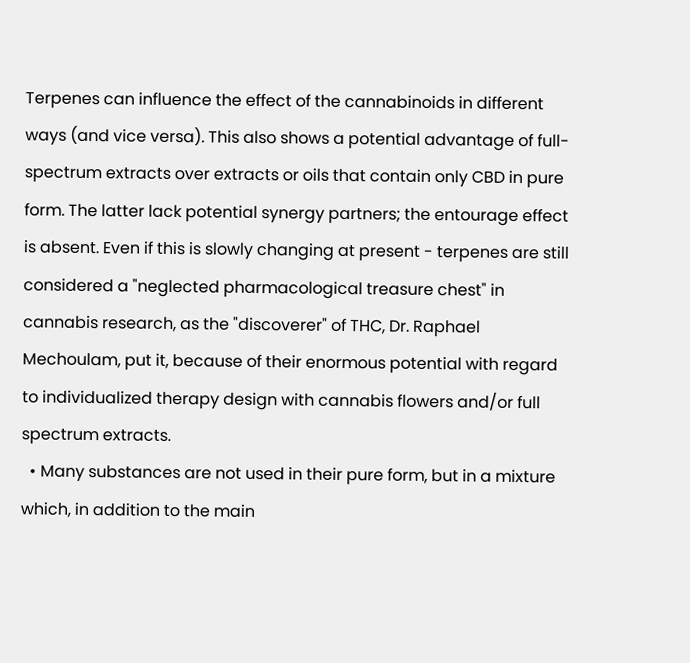Terpenes can influence the effect of the cannabinoids in different ways (and vice versa). This also shows a potential advantage of full-spectrum extracts over extracts or oils that contain only CBD in pure form. The latter lack potential synergy partners; the entourage effect is absent. Even if this is slowly changing at present - terpenes are still considered a "neglected pharmacological treasure chest" in cannabis research, as the "discoverer" of THC, Dr. Raphael Mechoulam, put it, because of their enormous potential with regard to individualized therapy design with cannabis flowers and/or full spectrum extracts.
  • Many substances are not used in their pure form, but in a mixture which, in addition to the main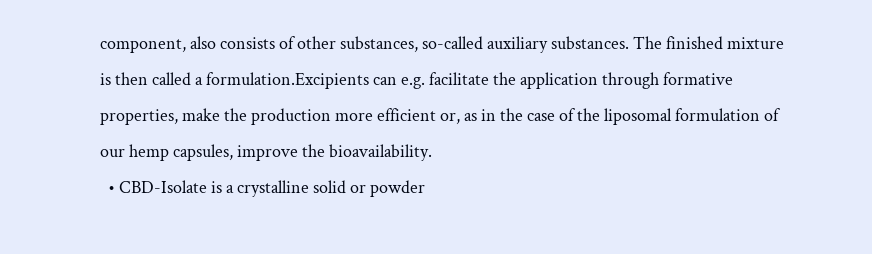component, also consists of other substances, so-called auxiliary substances. The finished mixture is then called a formulation.Excipients can e.g. facilitate the application through formative properties, make the production more efficient or, as in the case of the liposomal formulation of our hemp capsules, improve the bioavailability.
  • CBD-Isolate is a crystalline solid or powder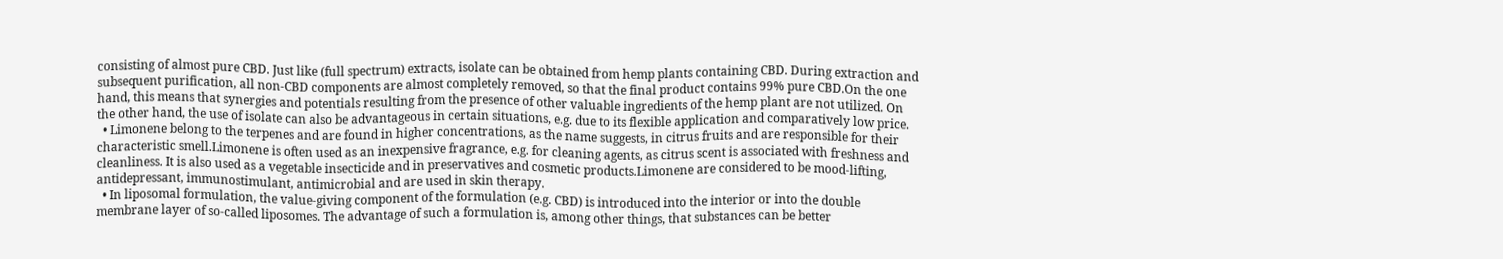consisting of almost pure CBD. Just like (full spectrum) extracts, isolate can be obtained from hemp plants containing CBD. During extraction and subsequent purification, all non-CBD components are almost completely removed, so that the final product contains 99% pure CBD.On the one hand, this means that synergies and potentials resulting from the presence of other valuable ingredients of the hemp plant are not utilized. On the other hand, the use of isolate can also be advantageous in certain situations, e.g. due to its flexible application and comparatively low price.
  • Limonene belong to the terpenes and are found in higher concentrations, as the name suggests, in citrus fruits and are responsible for their characteristic smell.Limonene is often used as an inexpensive fragrance, e.g. for cleaning agents, as citrus scent is associated with freshness and cleanliness. It is also used as a vegetable insecticide and in preservatives and cosmetic products.Limonene are considered to be mood-lifting, antidepressant, immunostimulant, antimicrobial and are used in skin therapy.
  • In liposomal formulation, the value-giving component of the formulation (e.g. CBD) is introduced into the interior or into the double membrane layer of so-called liposomes. The advantage of such a formulation is, among other things, that substances can be better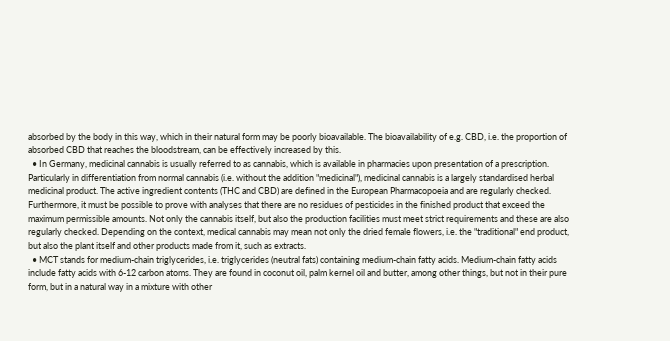absorbed by the body in this way, which in their natural form may be poorly bioavailable. The bioavailability of e.g. CBD, i.e. the proportion of absorbed CBD that reaches the bloodstream, can be effectively increased by this.
  • In Germany, medicinal cannabis is usually referred to as cannabis, which is available in pharmacies upon presentation of a prescription. Particularly in differentiation from normal cannabis (i.e. without the addition "medicinal"), medicinal cannabis is a largely standardised herbal medicinal product. The active ingredient contents (THC and CBD) are defined in the European Pharmacopoeia and are regularly checked. Furthermore, it must be possible to prove with analyses that there are no residues of pesticides in the finished product that exceed the maximum permissible amounts. Not only the cannabis itself, but also the production facilities must meet strict requirements and these are also regularly checked. Depending on the context, medical cannabis may mean not only the dried female flowers, i.e. the "traditional" end product, but also the plant itself and other products made from it, such as extracts.
  • MCT stands for medium-chain triglycerides, i.e. triglycerides (neutral fats) containing medium-chain fatty acids. Medium-chain fatty acids include fatty acids with 6-12 carbon atoms. They are found in coconut oil, palm kernel oil and butter, among other things, but not in their pure form, but in a natural way in a mixture with other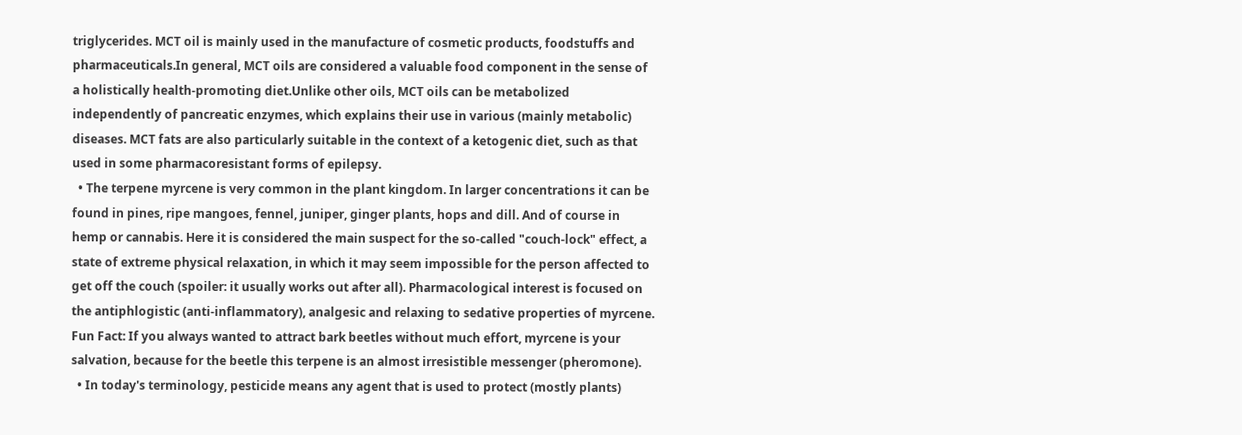triglycerides. MCT oil is mainly used in the manufacture of cosmetic products, foodstuffs and pharmaceuticals.In general, MCT oils are considered a valuable food component in the sense of a holistically health-promoting diet.Unlike other oils, MCT oils can be metabolized independently of pancreatic enzymes, which explains their use in various (mainly metabolic) diseases. MCT fats are also particularly suitable in the context of a ketogenic diet, such as that used in some pharmacoresistant forms of epilepsy.
  • The terpene myrcene is very common in the plant kingdom. In larger concentrations it can be found in pines, ripe mangoes, fennel, juniper, ginger plants, hops and dill. And of course in hemp or cannabis. Here it is considered the main suspect for the so-called "couch-lock" effect, a state of extreme physical relaxation, in which it may seem impossible for the person affected to get off the couch (spoiler: it usually works out after all). Pharmacological interest is focused on the antiphlogistic (anti-inflammatory), analgesic and relaxing to sedative properties of myrcene. Fun Fact: If you always wanted to attract bark beetles without much effort, myrcene is your salvation, because for the beetle this terpene is an almost irresistible messenger (pheromone).
  • In today's terminology, pesticide means any agent that is used to protect (mostly plants)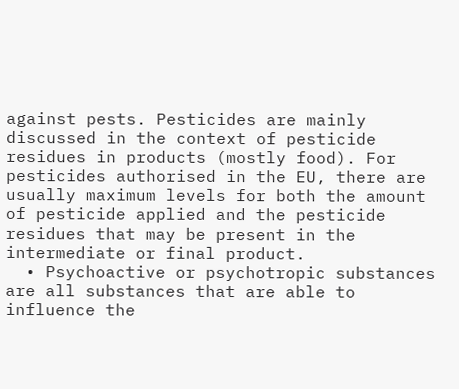against pests. Pesticides are mainly discussed in the context of pesticide residues in products (mostly food). For pesticides authorised in the EU, there are usually maximum levels for both the amount of pesticide applied and the pesticide residues that may be present in the intermediate or final product.
  • Psychoactive or psychotropic substances are all substances that are able to influence the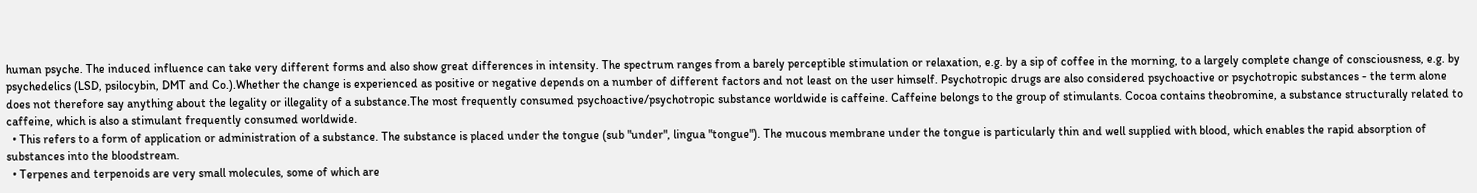human psyche. The induced influence can take very different forms and also show great differences in intensity. The spectrum ranges from a barely perceptible stimulation or relaxation, e.g. by a sip of coffee in the morning, to a largely complete change of consciousness, e.g. by psychedelics (LSD, psilocybin, DMT and Co.).Whether the change is experienced as positive or negative depends on a number of different factors and not least on the user himself. Psychotropic drugs are also considered psychoactive or psychotropic substances - the term alone does not therefore say anything about the legality or illegality of a substance.The most frequently consumed psychoactive/psychotropic substance worldwide is caffeine. Caffeine belongs to the group of stimulants. Cocoa contains theobromine, a substance structurally related to caffeine, which is also a stimulant frequently consumed worldwide.
  • This refers to a form of application or administration of a substance. The substance is placed under the tongue (sub "under", lingua "tongue"). The mucous membrane under the tongue is particularly thin and well supplied with blood, which enables the rapid absorption of substances into the bloodstream.
  • Terpenes and terpenoids are very small molecules, some of which are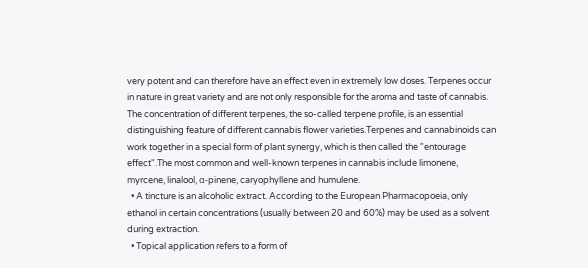very potent and can therefore have an effect even in extremely low doses. Terpenes occur in nature in great variety and are not only responsible for the aroma and taste of cannabis. The concentration of different terpenes, the so-called terpene profile, is an essential distinguishing feature of different cannabis flower varieties.Terpenes and cannabinoids can work together in a special form of plant synergy, which is then called the "entourage effect".The most common and well-known terpenes in cannabis include limonene, myrcene, linalool, α-pinene, caryophyllene and humulene.
  • A tincture is an alcoholic extract. According to the European Pharmacopoeia, only ethanol in certain concentrations (usually between 20 and 60%) may be used as a solvent during extraction.
  • Topical application refers to a form of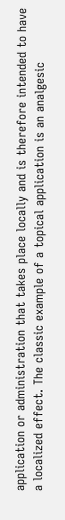application or administration that takes place locally and is therefore intended to have a localized effect. The classic example of a topical application is an analgesic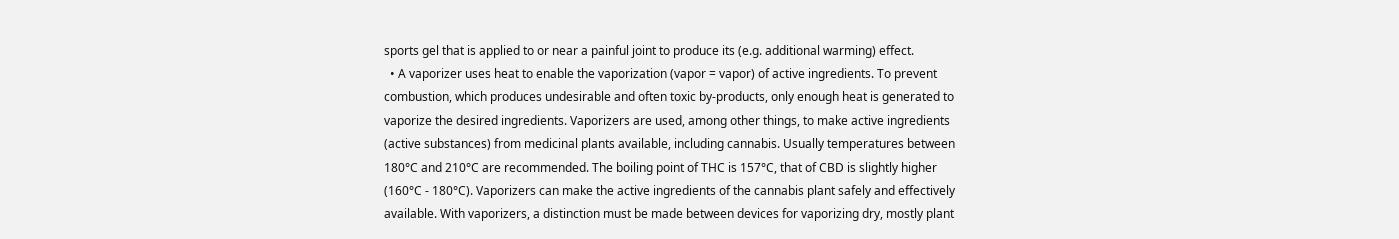sports gel that is applied to or near a painful joint to produce its (e.g. additional warming) effect.
  • A vaporizer uses heat to enable the vaporization (vapor = vapor) of active ingredients. To prevent combustion, which produces undesirable and often toxic by-products, only enough heat is generated to vaporize the desired ingredients. Vaporizers are used, among other things, to make active ingredients (active substances) from medicinal plants available, including cannabis. Usually temperatures between 180°C and 210°C are recommended. The boiling point of THC is 157°C, that of CBD is slightly higher (160°C - 180°C). Vaporizers can make the active ingredients of the cannabis plant safely and effectively available. With vaporizers, a distinction must be made between devices for vaporizing dry, mostly plant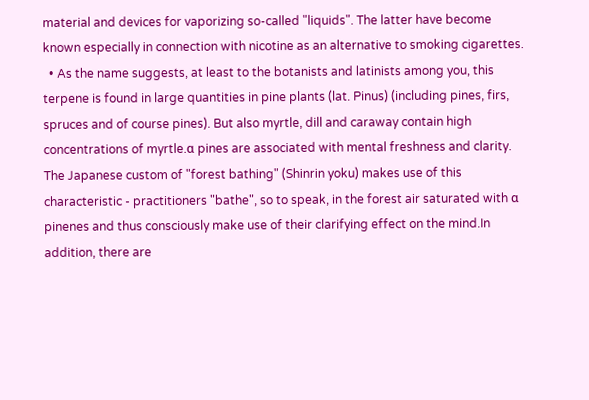material and devices for vaporizing so-called "liquids". The latter have become known especially in connection with nicotine as an alternative to smoking cigarettes.
  • As the name suggests, at least to the botanists and latinists among you, this terpene is found in large quantities in pine plants (lat. Pinus) (including pines, firs, spruces and of course pines). But also myrtle, dill and caraway contain high concentrations of myrtle.α pines are associated with mental freshness and clarity. The Japanese custom of "forest bathing" (Shinrin yoku) makes use of this characteristic - practitioners "bathe", so to speak, in the forest air saturated with α pinenes and thus consciously make use of their clarifying effect on the mind.In addition, there are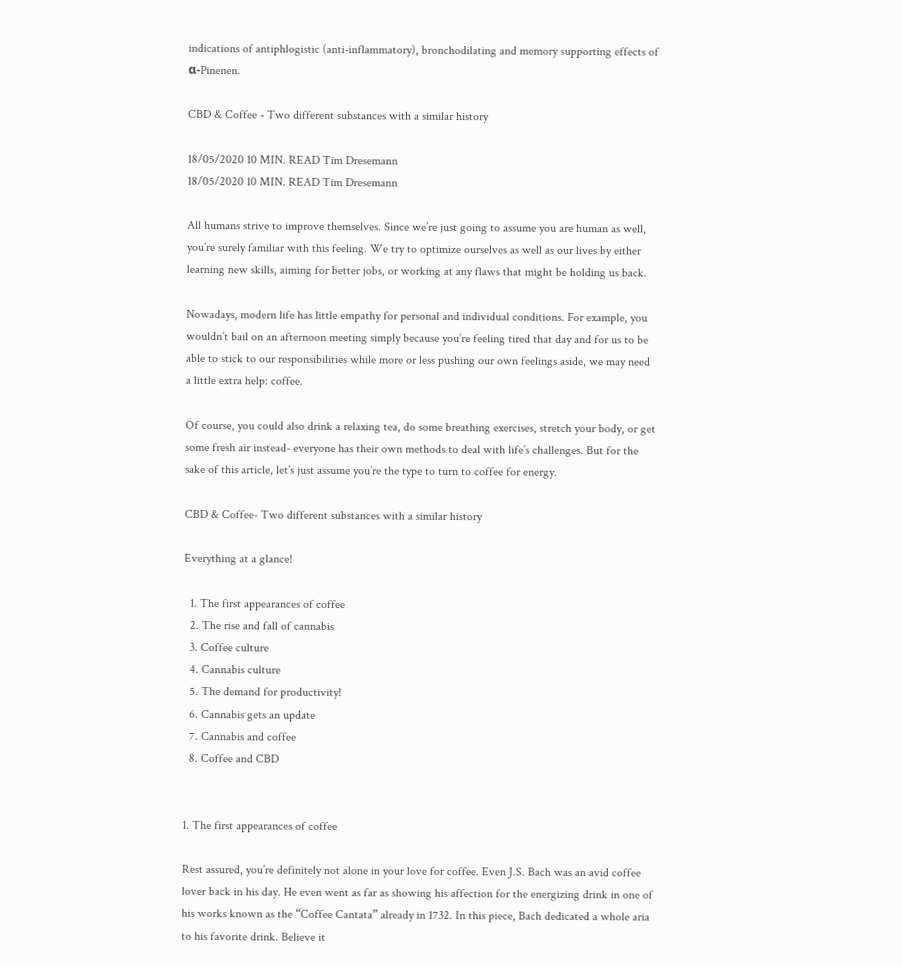indications of antiphlogistic (anti-inflammatory), bronchodilating and memory supporting effects of α-Pinenen.

CBD & Coffee - Two different substances with a similar history

18/05/2020 10 MIN. READ Tim Dresemann
18/05/2020 10 MIN. READ Tim Dresemann

All humans strive to improve themselves. Since we’re just going to assume you are human as well, you’re surely familiar with this feeling. We try to optimize ourselves as well as our lives by either learning new skills, aiming for better jobs, or working at any flaws that might be holding us back.

Nowadays, modern life has little empathy for personal and individual conditions. For example, you wouldn’t bail on an afternoon meeting simply because you’re feeling tired that day and for us to be able to stick to our responsibilities while more or less pushing our own feelings aside, we may need a little extra help: coffee.

Of course, you could also drink a relaxing tea, do some breathing exercises, stretch your body, or get some fresh air instead- everyone has their own methods to deal with life’s challenges. But for the sake of this article, let’s just assume you’re the type to turn to coffee for energy.

CBD & Coffee- Two different substances with a similar history

Everything at a glance!

  1. The first appearances of coffee
  2. The rise and fall of cannabis
  3. Coffee culture
  4. Cannabis culture
  5. The demand for productivity!
  6. Cannabis gets an update
  7. Cannabis and coffee
  8. Coffee and CBD


1. The first appearances of coffee

Rest assured, you’re definitely not alone in your love for coffee. Even J.S. Bach was an avid coffee lover back in his day. He even went as far as showing his affection for the energizing drink in one of his works known as the “Coffee Cantata” already in 1732. In this piece, Bach dedicated a whole aria to his favorite drink. Believe it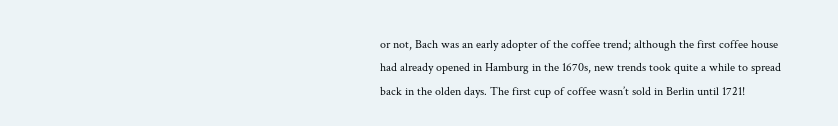or not, Bach was an early adopter of the coffee trend; although the first coffee house had already opened in Hamburg in the 1670s, new trends took quite a while to spread back in the olden days. The first cup of coffee wasn’t sold in Berlin until 1721!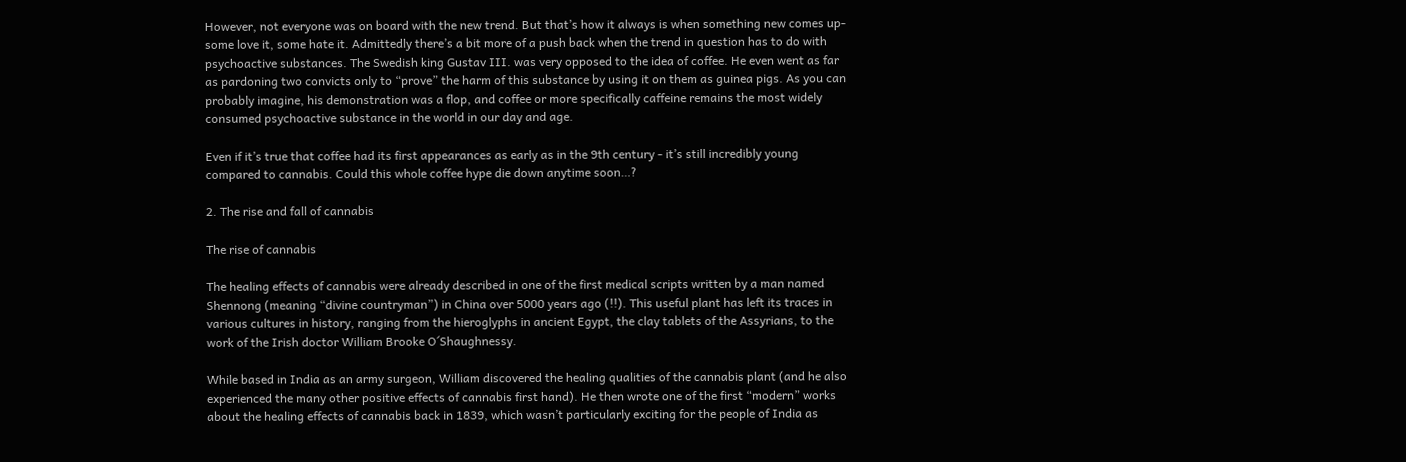However, not everyone was on board with the new trend. But that’s how it always is when something new comes up- some love it, some hate it. Admittedly there’s a bit more of a push back when the trend in question has to do with psychoactive substances. The Swedish king Gustav III. was very opposed to the idea of coffee. He even went as far as pardoning two convicts only to “prove” the harm of this substance by using it on them as guinea pigs. As you can probably imagine, his demonstration was a flop, and coffee or more specifically caffeine remains the most widely consumed psychoactive substance in the world in our day and age.

Even if it’s true that coffee had its first appearances as early as in the 9th century - it’s still incredibly young compared to cannabis. Could this whole coffee hype die down anytime soon…?

2. The rise and fall of cannabis

The rise of cannabis

The healing effects of cannabis were already described in one of the first medical scripts written by a man named Shennong (meaning “divine countryman”) in China over 5000 years ago (!!). This useful plant has left its traces in various cultures in history, ranging from the hieroglyphs in ancient Egypt, the clay tablets of the Assyrians, to the work of the Irish doctor William Brooke O´Shaughnessy.

While based in India as an army surgeon, William discovered the healing qualities of the cannabis plant (and he also experienced the many other positive effects of cannabis first hand). He then wrote one of the first “modern” works about the healing effects of cannabis back in 1839, which wasn’t particularly exciting for the people of India as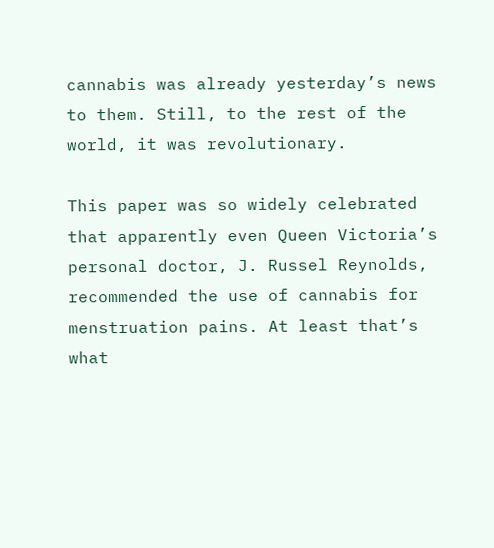cannabis was already yesterday’s news to them. Still, to the rest of the world, it was revolutionary.

This paper was so widely celebrated that apparently even Queen Victoria’s personal doctor, J. Russel Reynolds, recommended the use of cannabis for menstruation pains. At least that’s what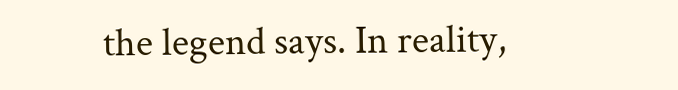the legend says. In reality,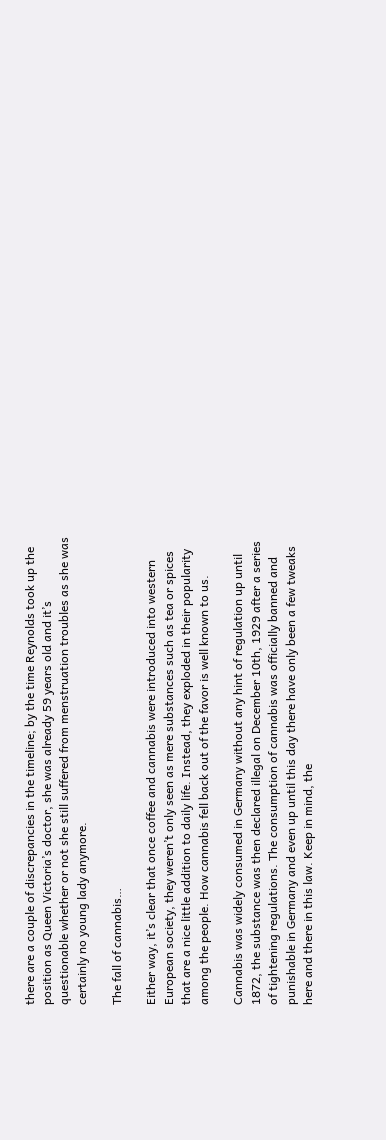there are a couple of discrepancies in the timeline; by the time Reynolds took up the position as Queen Victoria’s doctor, she was already 59 years old and it’s questionable whether or not she still suffered from menstruation troubles as she was certainly no young lady anymore.

The fall of cannabis…

Either way, it’s clear that once coffee and cannabis were introduced into western European society, they weren’t only seen as mere substances such as tea or spices that are a nice little addition to daily life. Instead, they exploded in their popularity among the people. How cannabis fell back out of the favor is well known to us.

Cannabis was widely consumed in Germany without any hint of regulation up until 1872, the substance was then declared illegal on December 10th, 1929 after a series of tightening regulations. The consumption of cannabis was officially banned and punishable in Germany and even up until this day there have only been a few tweaks here and there in this law. Keep in mind, the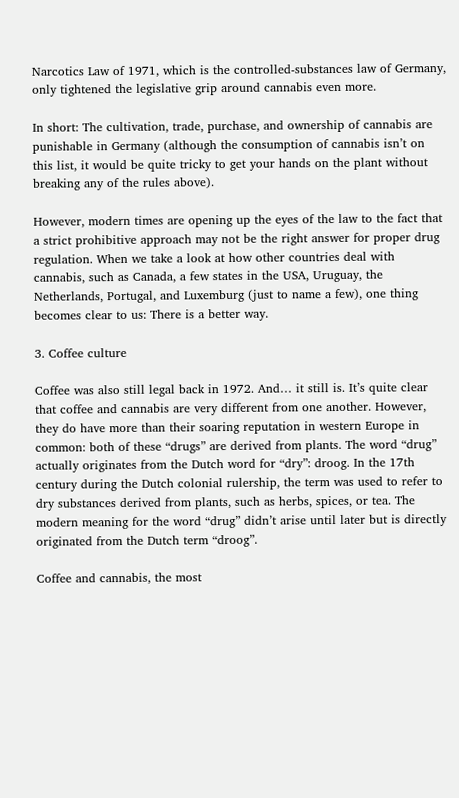Narcotics Law of 1971, which is the controlled-substances law of Germany, only tightened the legislative grip around cannabis even more.

In short: The cultivation, trade, purchase, and ownership of cannabis are punishable in Germany (although the consumption of cannabis isn’t on this list, it would be quite tricky to get your hands on the plant without breaking any of the rules above).

However, modern times are opening up the eyes of the law to the fact that a strict prohibitive approach may not be the right answer for proper drug regulation. When we take a look at how other countries deal with cannabis, such as Canada, a few states in the USA, Uruguay, the Netherlands, Portugal, and Luxemburg (just to name a few), one thing becomes clear to us: There is a better way.

3. Coffee culture

Coffee was also still legal back in 1972. And… it still is. It’s quite clear that coffee and cannabis are very different from one another. However, they do have more than their soaring reputation in western Europe in common: both of these “drugs” are derived from plants. The word “drug” actually originates from the Dutch word for “dry”: droog. In the 17th century during the Dutch colonial rulership, the term was used to refer to dry substances derived from plants, such as herbs, spices, or tea. The modern meaning for the word “drug” didn’t arise until later but is directly originated from the Dutch term “droog”.

Coffee and cannabis, the most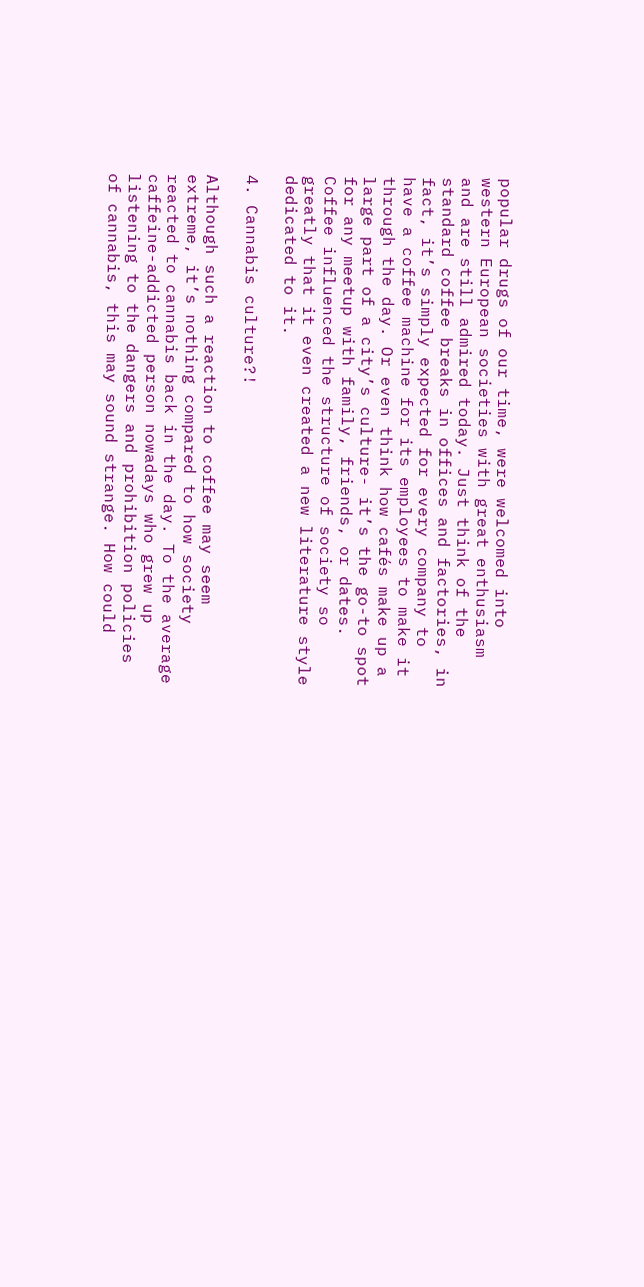popular drugs of our time, were welcomed into western European societies with great enthusiasm and are still admired today. Just think of the standard coffee breaks in offices and factories, in fact, it’s simply expected for every company to have a coffee machine for its employees to make it through the day. Or even think how cafés make up a large part of a city’s culture- it’s the go-to spot for any meetup with family, friends, or dates. Coffee influenced the structure of society so greatly that it even created a new literature style dedicated to it.

4. Cannabis culture?!

Although such a reaction to coffee may seem extreme, it’s nothing compared to how society reacted to cannabis back in the day. To the average caffeine-addicted person nowadays who grew up listening to the dangers and prohibition policies of cannabis, this may sound strange. How could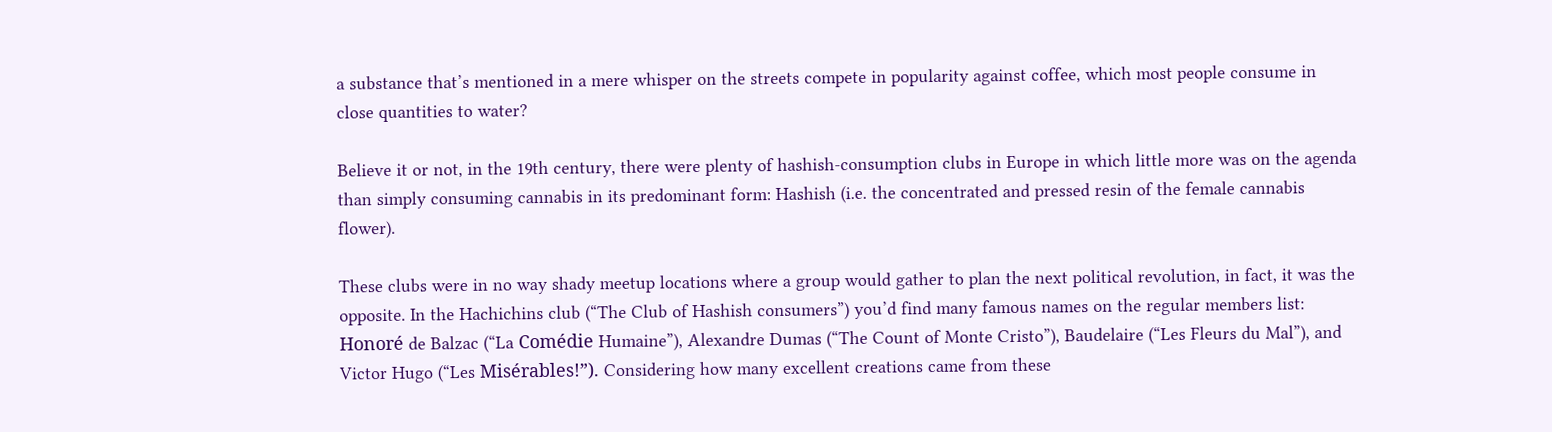a substance that’s mentioned in a mere whisper on the streets compete in popularity against coffee, which most people consume in close quantities to water?

Believe it or not, in the 19th century, there were plenty of hashish-consumption clubs in Europe in which little more was on the agenda than simply consuming cannabis in its predominant form: Hashish (i.e. the concentrated and pressed resin of the female cannabis flower).

These clubs were in no way shady meetup locations where a group would gather to plan the next political revolution, in fact, it was the opposite. In the Hachichins club (“The Club of Hashish consumers”) you’d find many famous names on the regular members list: Honoré de Balzac (“La Comédie Humaine”), Alexandre Dumas (“The Count of Monte Cristo”), Baudelaire (“Les Fleurs du Mal”), and Victor Hugo (“Les Misérables!”). Considering how many excellent creations came from these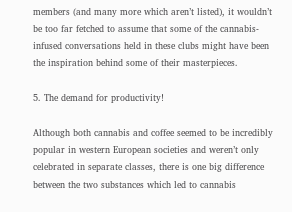members (and many more which aren’t listed), it wouldn’t be too far fetched to assume that some of the cannabis-infused conversations held in these clubs might have been the inspiration behind some of their masterpieces.

5. The demand for productivity!

Although both cannabis and coffee seemed to be incredibly popular in western European societies and weren’t only celebrated in separate classes, there is one big difference between the two substances which led to cannabis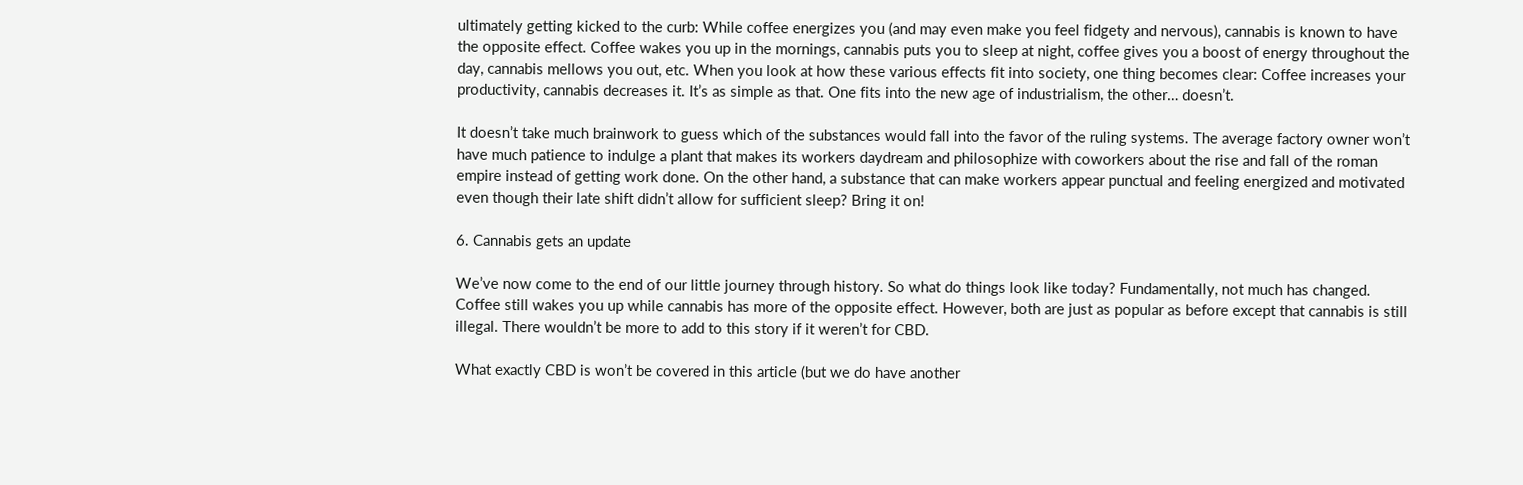ultimately getting kicked to the curb: While coffee energizes you (and may even make you feel fidgety and nervous), cannabis is known to have the opposite effect. Coffee wakes you up in the mornings, cannabis puts you to sleep at night, coffee gives you a boost of energy throughout the day, cannabis mellows you out, etc. When you look at how these various effects fit into society, one thing becomes clear: Coffee increases your productivity, cannabis decreases it. It’s as simple as that. One fits into the new age of industrialism, the other… doesn’t.

It doesn’t take much brainwork to guess which of the substances would fall into the favor of the ruling systems. The average factory owner won’t have much patience to indulge a plant that makes its workers daydream and philosophize with coworkers about the rise and fall of the roman empire instead of getting work done. On the other hand, a substance that can make workers appear punctual and feeling energized and motivated even though their late shift didn’t allow for sufficient sleep? Bring it on!

6. Cannabis gets an update

We’ve now come to the end of our little journey through history. So what do things look like today? Fundamentally, not much has changed. Coffee still wakes you up while cannabis has more of the opposite effect. However, both are just as popular as before except that cannabis is still illegal. There wouldn’t be more to add to this story if it weren’t for CBD.

What exactly CBD is won’t be covered in this article (but we do have another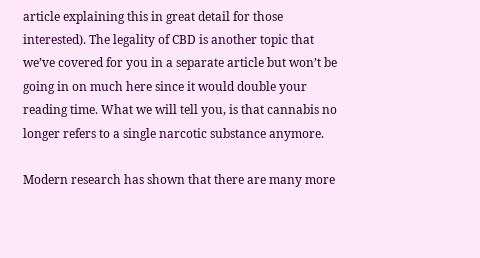article explaining this in great detail for those interested). The legality of CBD is another topic that we’ve covered for you in a separate article but won’t be going in on much here since it would double your reading time. What we will tell you, is that cannabis no longer refers to a single narcotic substance anymore.

Modern research has shown that there are many more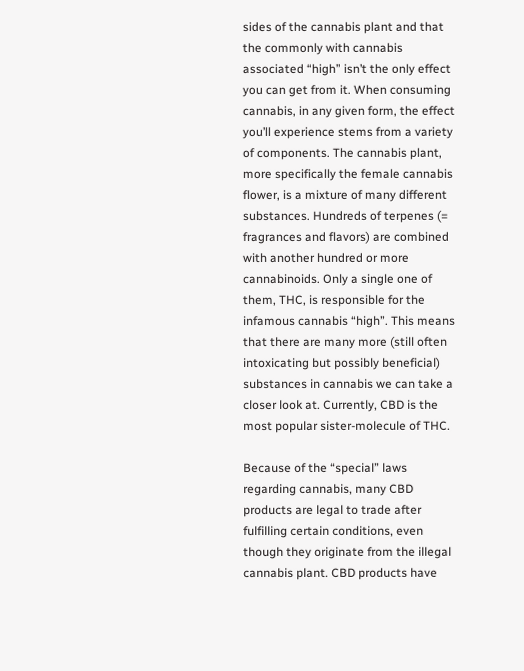sides of the cannabis plant and that the commonly with cannabis associated “high” isn’t the only effect you can get from it. When consuming cannabis, in any given form, the effect you’ll experience stems from a variety of components. The cannabis plant, more specifically the female cannabis flower, is a mixture of many different substances. Hundreds of terpenes (= fragrances and flavors) are combined with another hundred or more cannabinoids. Only a single one of them, THC, is responsible for the infamous cannabis “high”. This means that there are many more (still often intoxicating but possibly beneficial) substances in cannabis we can take a closer look at. Currently, CBD is the most popular sister-molecule of THC.

Because of the “special” laws regarding cannabis, many CBD products are legal to trade after fulfilling certain conditions, even though they originate from the illegal cannabis plant. CBD products have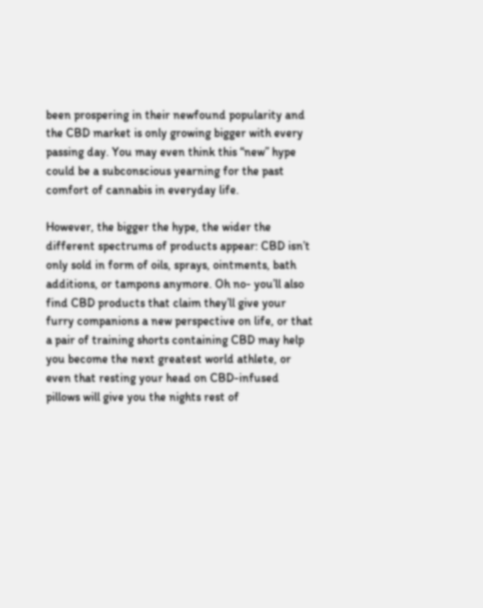been prospering in their newfound popularity and the CBD market is only growing bigger with every passing day. You may even think this “new” hype could be a subconscious yearning for the past comfort of cannabis in everyday life.

However, the bigger the hype, the wider the different spectrums of products appear: CBD isn’t only sold in form of oils, sprays, ointments, bath additions, or tampons anymore. Oh no- you’ll also find CBD products that claim they’ll give your furry companions a new perspective on life, or that a pair of training shorts containing CBD may help you become the next greatest world athlete, or even that resting your head on CBD-infused pillows will give you the nights rest of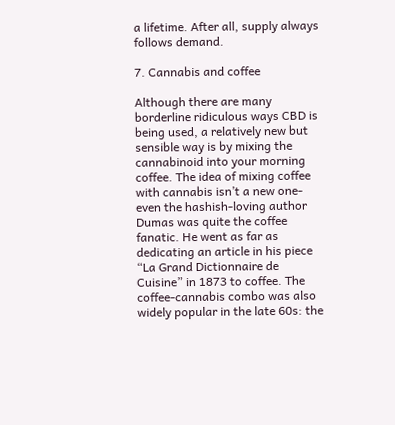a lifetime. After all, supply always follows demand.

7. Cannabis and coffee

Although there are many borderline ridiculous ways CBD is being used, a relatively new but sensible way is by mixing the cannabinoid into your morning coffee. The idea of mixing coffee with cannabis isn’t a new one- even the hashish-loving author Dumas was quite the coffee fanatic. He went as far as dedicating an article in his piece “La Grand Dictionnaire de Cuisine” in 1873 to coffee. The coffee-cannabis combo was also widely popular in the late 60s: the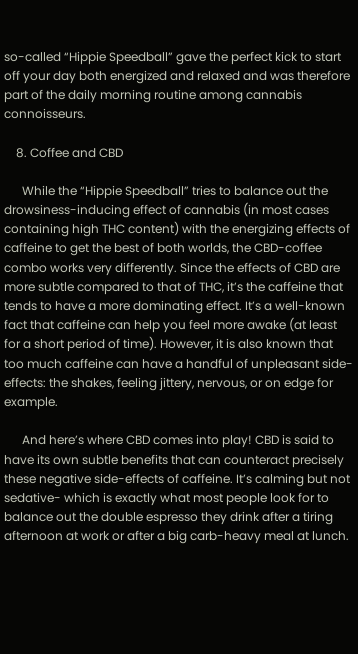so-called “Hippie Speedball” gave the perfect kick to start off your day both energized and relaxed and was therefore part of the daily morning routine among cannabis connoisseurs.

    8. Coffee and CBD

      While the “Hippie Speedball” tries to balance out the drowsiness-inducing effect of cannabis (in most cases containing high THC content) with the energizing effects of caffeine to get the best of both worlds, the CBD-coffee combo works very differently. Since the effects of CBD are more subtle compared to that of THC, it’s the caffeine that tends to have a more dominating effect. It’s a well-known fact that caffeine can help you feel more awake (at least for a short period of time). However, it is also known that too much caffeine can have a handful of unpleasant side-effects: the shakes, feeling jittery, nervous, or on edge for example.

      And here’s where CBD comes into play! CBD is said to have its own subtle benefits that can counteract precisely these negative side-effects of caffeine. It’s calming but not sedative- which is exactly what most people look for to balance out the double espresso they drink after a tiring afternoon at work or after a big carb-heavy meal at lunch.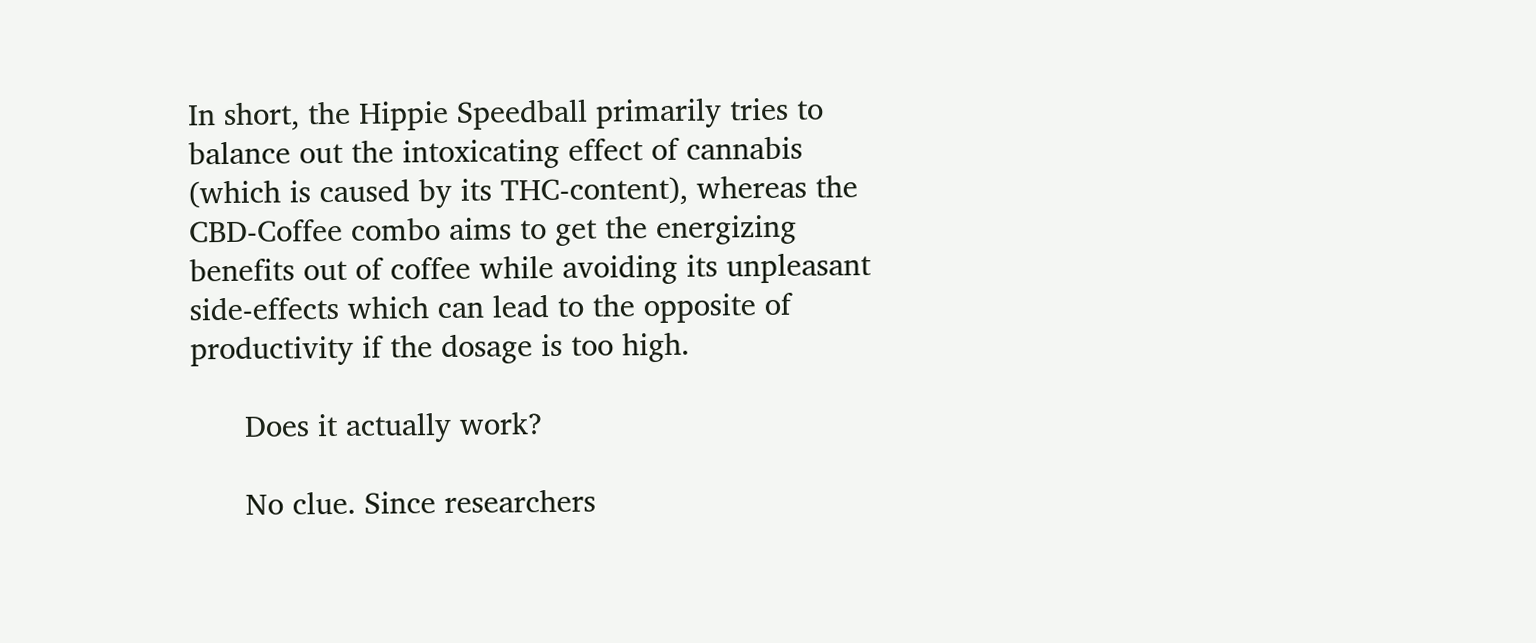In short, the Hippie Speedball primarily tries to balance out the intoxicating effect of cannabis (which is caused by its THC-content), whereas the CBD-Coffee combo aims to get the energizing benefits out of coffee while avoiding its unpleasant side-effects which can lead to the opposite of productivity if the dosage is too high.

      Does it actually work?

      No clue. Since researchers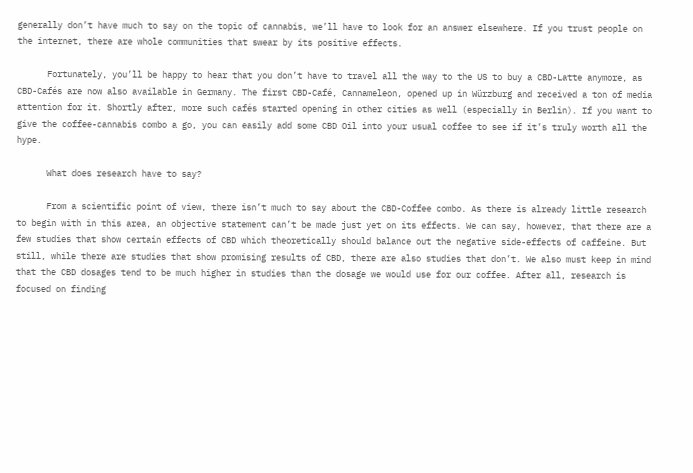generally don’t have much to say on the topic of cannabis, we’ll have to look for an answer elsewhere. If you trust people on the internet, there are whole communities that swear by its positive effects.

      Fortunately, you’ll be happy to hear that you don’t have to travel all the way to the US to buy a CBD-Latte anymore, as CBD-Cafés are now also available in Germany. The first CBD-Café, Cannameleon, opened up in Würzburg and received a ton of media attention for it. Shortly after, more such cafés started opening in other cities as well (especially in Berlin). If you want to give the coffee-cannabis combo a go, you can easily add some CBD Oil into your usual coffee to see if it’s truly worth all the hype.

      What does research have to say?

      From a scientific point of view, there isn’t much to say about the CBD-Coffee combo. As there is already little research to begin with in this area, an objective statement can’t be made just yet on its effects. We can say, however, that there are a few studies that show certain effects of CBD which theoretically should balance out the negative side-effects of caffeine. But still, while there are studies that show promising results of CBD, there are also studies that don’t. We also must keep in mind that the CBD dosages tend to be much higher in studies than the dosage we would use for our coffee. After all, research is focused on finding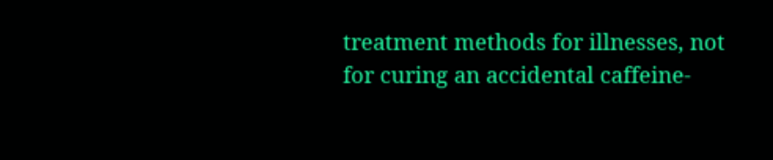treatment methods for illnesses, not for curing an accidental caffeine-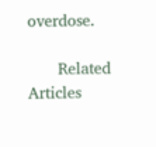overdose.

      Related Articles